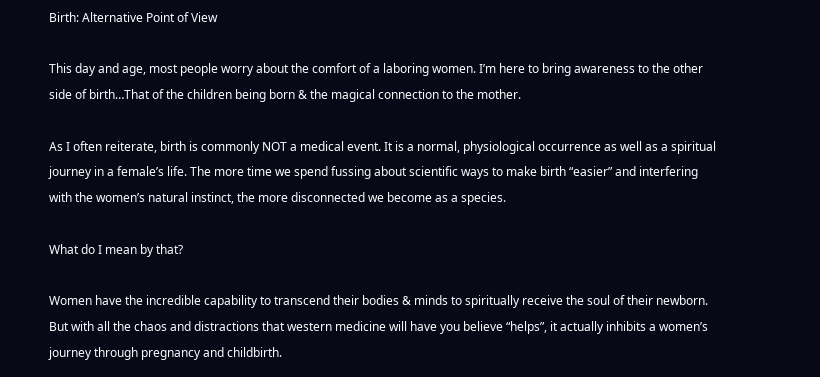Birth: Alternative Point of View

This day and age, most people worry about the comfort of a laboring women. I’m here to bring awareness to the other side of birth…That of the children being born & the magical connection to the mother.

As I often reiterate, birth is commonly NOT a medical event. It is a normal, physiological occurrence as well as a spiritual journey in a female’s life. The more time we spend fussing about scientific ways to make birth “easier” and interfering with the women’s natural instinct, the more disconnected we become as a species.

What do I mean by that?

Women have the incredible capability to transcend their bodies & minds to spiritually receive the soul of their newborn. But with all the chaos and distractions that western medicine will have you believe “helps”, it actually inhibits a women’s journey through pregnancy and childbirth.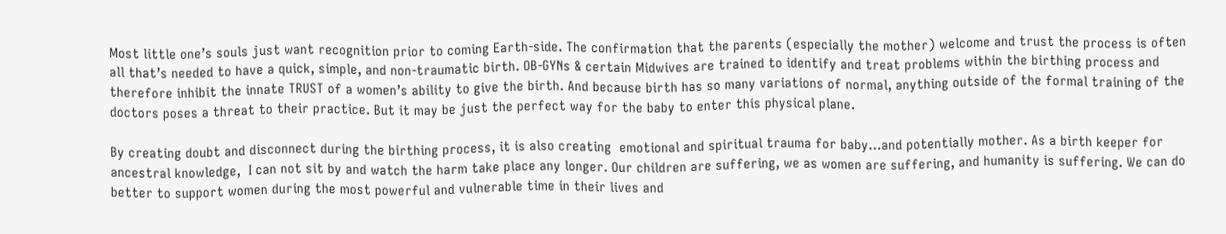Most little one’s souls just want recognition prior to coming Earth-side. The confirmation that the parents (especially the mother) welcome and trust the process is often all that’s needed to have a quick, simple, and non-traumatic birth. OB-GYNs & certain Midwives are trained to identify and treat problems within the birthing process and therefore inhibit the innate TRUST of a women’s ability to give the birth. And because birth has so many variations of normal, anything outside of the formal training of the doctors poses a threat to their practice. But it may be just the perfect way for the baby to enter this physical plane.

By creating doubt and disconnect during the birthing process, it is also creating  emotional and spiritual trauma for baby…and potentially mother. As a birth keeper for ancestral knowledge,  I can not sit by and watch the harm take place any longer. Our children are suffering, we as women are suffering, and humanity is suffering. We can do better to support women during the most powerful and vulnerable time in their lives and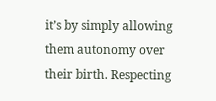it’s by simply allowing them autonomy over their birth. Respecting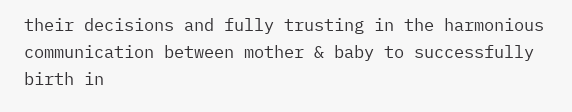their decisions and fully trusting in the harmonious communication between mother & baby to successfully birth in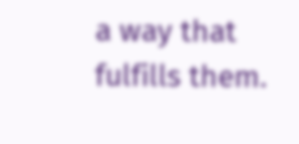a way that fulfills them.